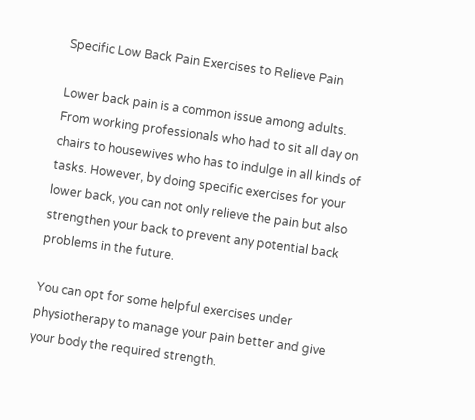Specific Low Back Pain Exercises to Relieve Pain

Lower back pain is a common issue among adults. From working professionals who had to sit all day on chairs to housewives who has to indulge in all kinds of tasks. However, by doing specific exercises for your lower back, you can not only relieve the pain but also strengthen your back to prevent any potential back problems in the future.

You can opt for some helpful exercises under physiotherapy to manage your pain better and give your body the required strength.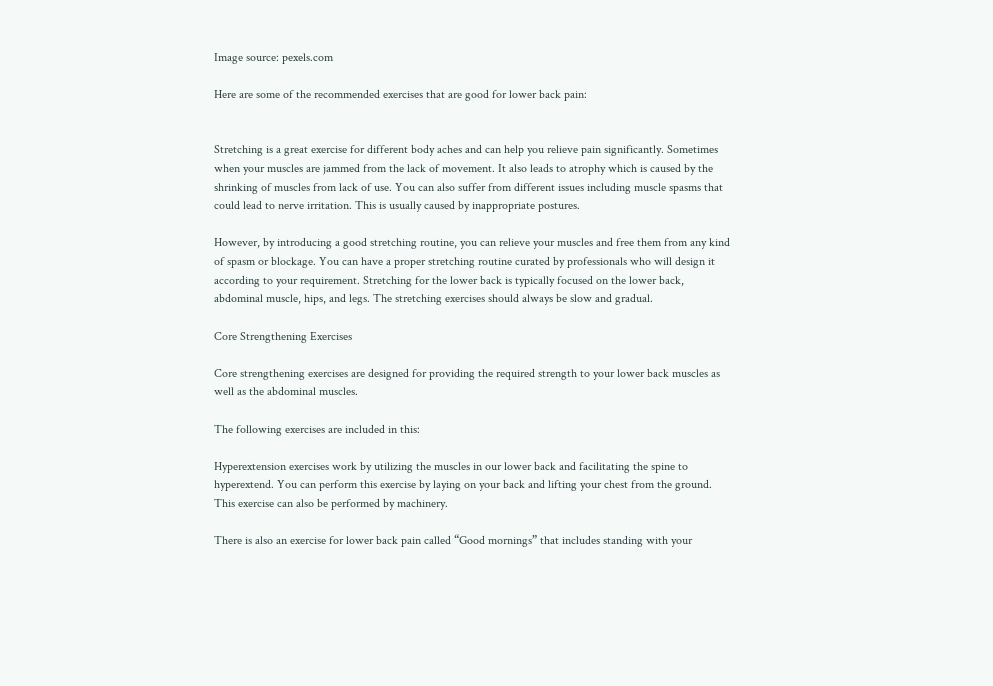Image source: pexels.com

Here are some of the recommended exercises that are good for lower back pain:


Stretching is a great exercise for different body aches and can help you relieve pain significantly. Sometimes when your muscles are jammed from the lack of movement. It also leads to atrophy which is caused by the shrinking of muscles from lack of use. You can also suffer from different issues including muscle spasms that could lead to nerve irritation. This is usually caused by inappropriate postures.

However, by introducing a good stretching routine, you can relieve your muscles and free them from any kind of spasm or blockage. You can have a proper stretching routine curated by professionals who will design it according to your requirement. Stretching for the lower back is typically focused on the lower back, abdominal muscle, hips, and legs. The stretching exercises should always be slow and gradual.

Core Strengthening Exercises

Core strengthening exercises are designed for providing the required strength to your lower back muscles as well as the abdominal muscles.

The following exercises are included in this:

Hyperextension exercises work by utilizing the muscles in our lower back and facilitating the spine to hyperextend. You can perform this exercise by laying on your back and lifting your chest from the ground. This exercise can also be performed by machinery.

There is also an exercise for lower back pain called “Good mornings” that includes standing with your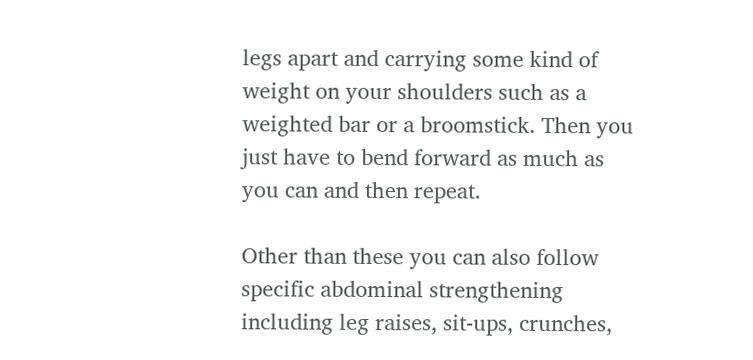legs apart and carrying some kind of weight on your shoulders such as a weighted bar or a broomstick. Then you just have to bend forward as much as you can and then repeat.

Other than these you can also follow specific abdominal strengthening including leg raises, sit-ups, crunches,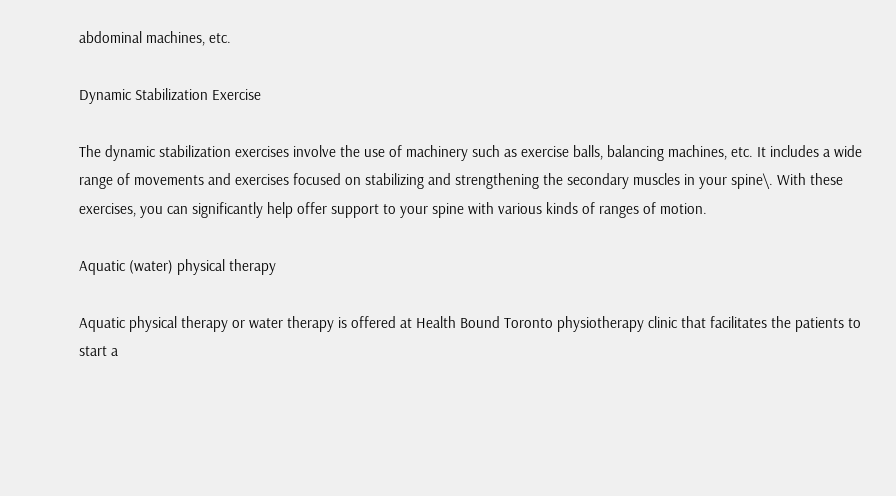abdominal machines, etc.

Dynamic Stabilization Exercise

The dynamic stabilization exercises involve the use of machinery such as exercise balls, balancing machines, etc. It includes a wide range of movements and exercises focused on stabilizing and strengthening the secondary muscles in your spine\. With these exercises, you can significantly help offer support to your spine with various kinds of ranges of motion.

Aquatic (water) physical therapy

Aquatic physical therapy or water therapy is offered at Health Bound Toronto physiotherapy clinic that facilitates the patients to start a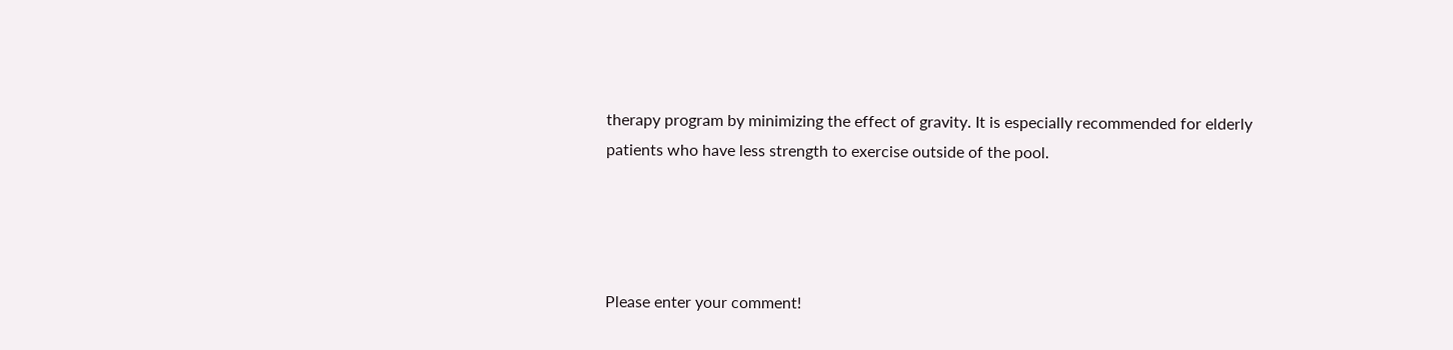therapy program by minimizing the effect of gravity. It is especially recommended for elderly patients who have less strength to exercise outside of the pool.




Please enter your comment!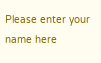Please enter your name here